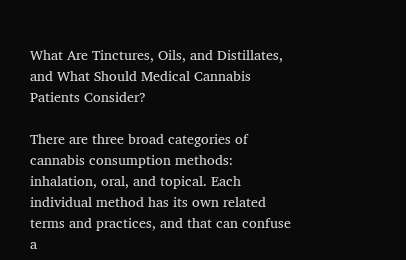What Are Tinctures, Oils, and Distillates, and What Should Medical Cannabis Patients Consider?

There are three broad categories of cannabis consumption methods: inhalation, oral, and topical. Each individual method has its own related terms and practices, and that can confuse a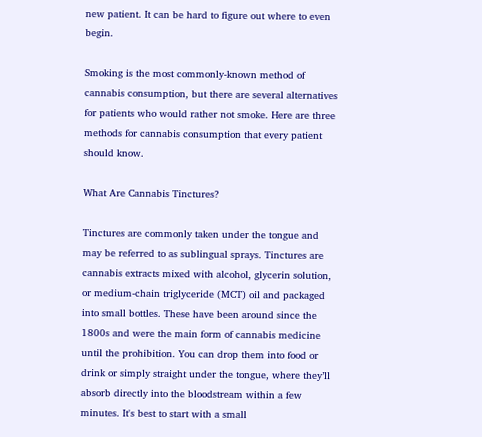new patient. It can be hard to figure out where to even begin.

Smoking is the most commonly-known method of cannabis consumption, but there are several alternatives for patients who would rather not smoke. Here are three methods for cannabis consumption that every patient should know.

What Are Cannabis Tinctures?

Tinctures are commonly taken under the tongue and may be referred to as sublingual sprays. Tinctures are cannabis extracts mixed with alcohol, glycerin solution, or medium-chain triglyceride (MCT) oil and packaged into small bottles. These have been around since the 1800s and were the main form of cannabis medicine until the prohibition. You can drop them into food or drink or simply straight under the tongue, where they’ll absorb directly into the bloodstream within a few minutes. It's best to start with a small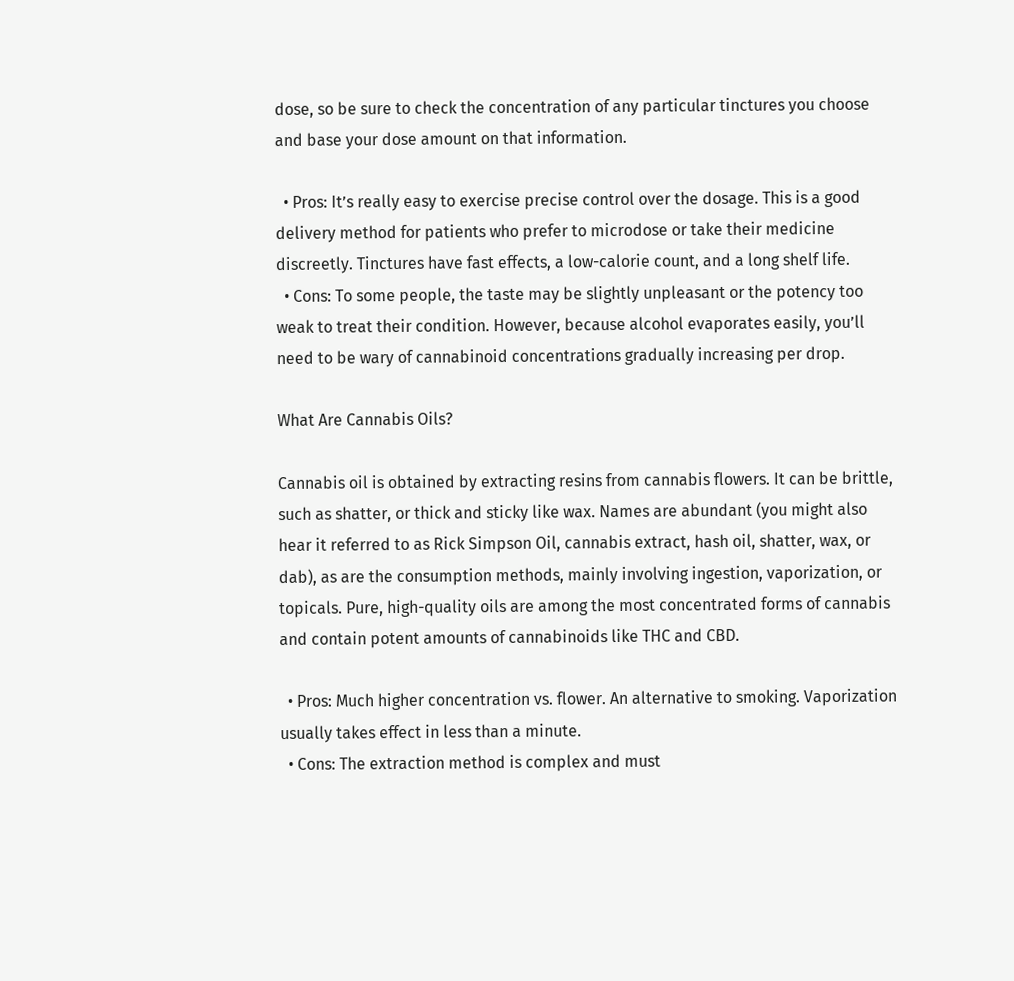dose, so be sure to check the concentration of any particular tinctures you choose and base your dose amount on that information.

  • Pros: It’s really easy to exercise precise control over the dosage. This is a good delivery method for patients who prefer to microdose or take their medicine discreetly. Tinctures have fast effects, a low-calorie count, and a long shelf life.
  • Cons: To some people, the taste may be slightly unpleasant or the potency too weak to treat their condition. However, because alcohol evaporates easily, you’ll need to be wary of cannabinoid concentrations gradually increasing per drop.

What Are Cannabis Oils?

Cannabis oil is obtained by extracting resins from cannabis flowers. It can be brittle, such as shatter, or thick and sticky like wax. Names are abundant (you might also hear it referred to as Rick Simpson Oil, cannabis extract, hash oil, shatter, wax, or dab), as are the consumption methods, mainly involving ingestion, vaporization, or topicals. Pure, high-quality oils are among the most concentrated forms of cannabis and contain potent amounts of cannabinoids like THC and CBD.

  • Pros: Much higher concentration vs. flower. An alternative to smoking. Vaporization usually takes effect in less than a minute.
  • Cons: The extraction method is complex and must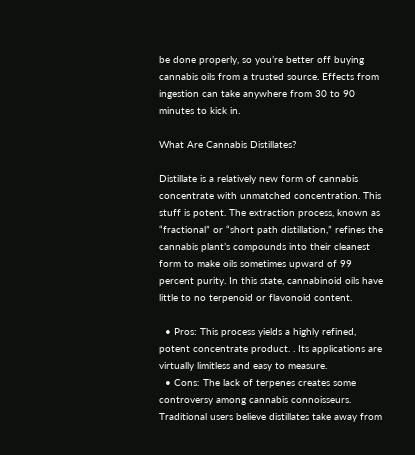be done properly, so you’re better off buying cannabis oils from a trusted source. Effects from ingestion can take anywhere from 30 to 90 minutes to kick in.

What Are Cannabis Distillates?

Distillate is a relatively new form of cannabis concentrate with unmatched concentration. This stuff is potent. The extraction process, known as “fractional” or “short path distillation,” refines the cannabis plant’s compounds into their cleanest form to make oils sometimes upward of 99 percent purity. In this state, cannabinoid oils have little to no terpenoid or flavonoid content.

  • Pros: This process yields a highly refined, potent concentrate product. . Its applications are virtually limitless and easy to measure.
  • Cons: The lack of terpenes creates some controversy among cannabis connoisseurs. Traditional users believe distillates take away from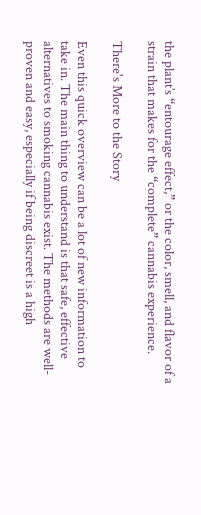the plant’s “entourage effect,” or the color, smell, and flavor of a strain that makes for the “complete” cannabis experience.

There's More to the Story

Even this quick overview can be a lot of new information to take in. The main thing to understand is that safe, effective alternatives to smoking cannabis exist. The methods are well-proven and easy, especially if being discreet is a high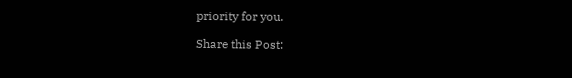priority for you.

Share this Post: